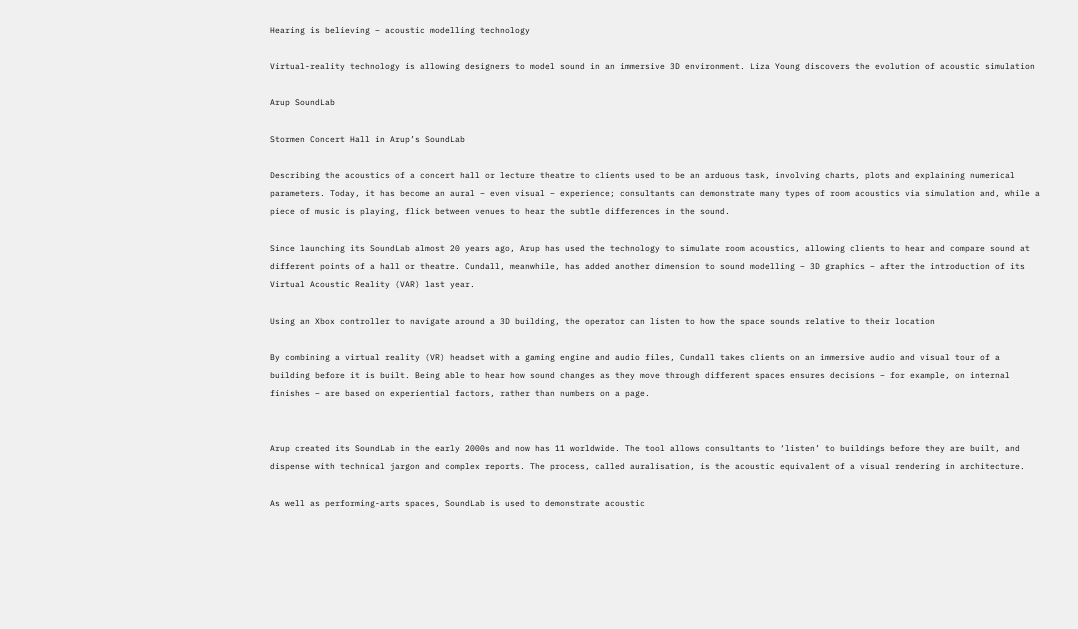Hearing is believing – acoustic modelling technology

Virtual-reality technology is allowing designers to model sound in an immersive 3D environment. Liza Young discovers the evolution of acoustic simulation

Arup SoundLab

Stormen Concert Hall in Arup’s SoundLab

Describing the acoustics of a concert hall or lecture theatre to clients used to be an arduous task, involving charts, plots and explaining numerical parameters. Today, it has become an aural – even visual – experience; consultants can demonstrate many types of room acoustics via simulation and, while a piece of music is playing, flick between venues to hear the subtle differences in the sound.

Since launching its SoundLab almost 20 years ago, Arup has used the technology to simulate room acoustics, allowing clients to hear and compare sound at different points of a hall or theatre. Cundall, meanwhile, has added another dimension to sound modelling – 3D graphics – after the introduction of its Virtual Acoustic Reality (VAR) last year.

Using an Xbox controller to navigate around a 3D building, the operator can listen to how the space sounds relative to their location

By combining a virtual reality (VR) headset with a gaming engine and audio files, Cundall takes clients on an immersive audio and visual tour of a building before it is built. Being able to hear how sound changes as they move through different spaces ensures decisions – for example, on internal finishes – are based on experiential factors, rather than numbers on a page.


Arup created its SoundLab in the early 2000s and now has 11 worldwide. The tool allows consultants to ‘listen’ to buildings before they are built, and dispense with technical jargon and complex reports. The process, called auralisation, is the acoustic equivalent of a visual rendering in architecture.

As well as performing-arts spaces, SoundLab is used to demonstrate acoustic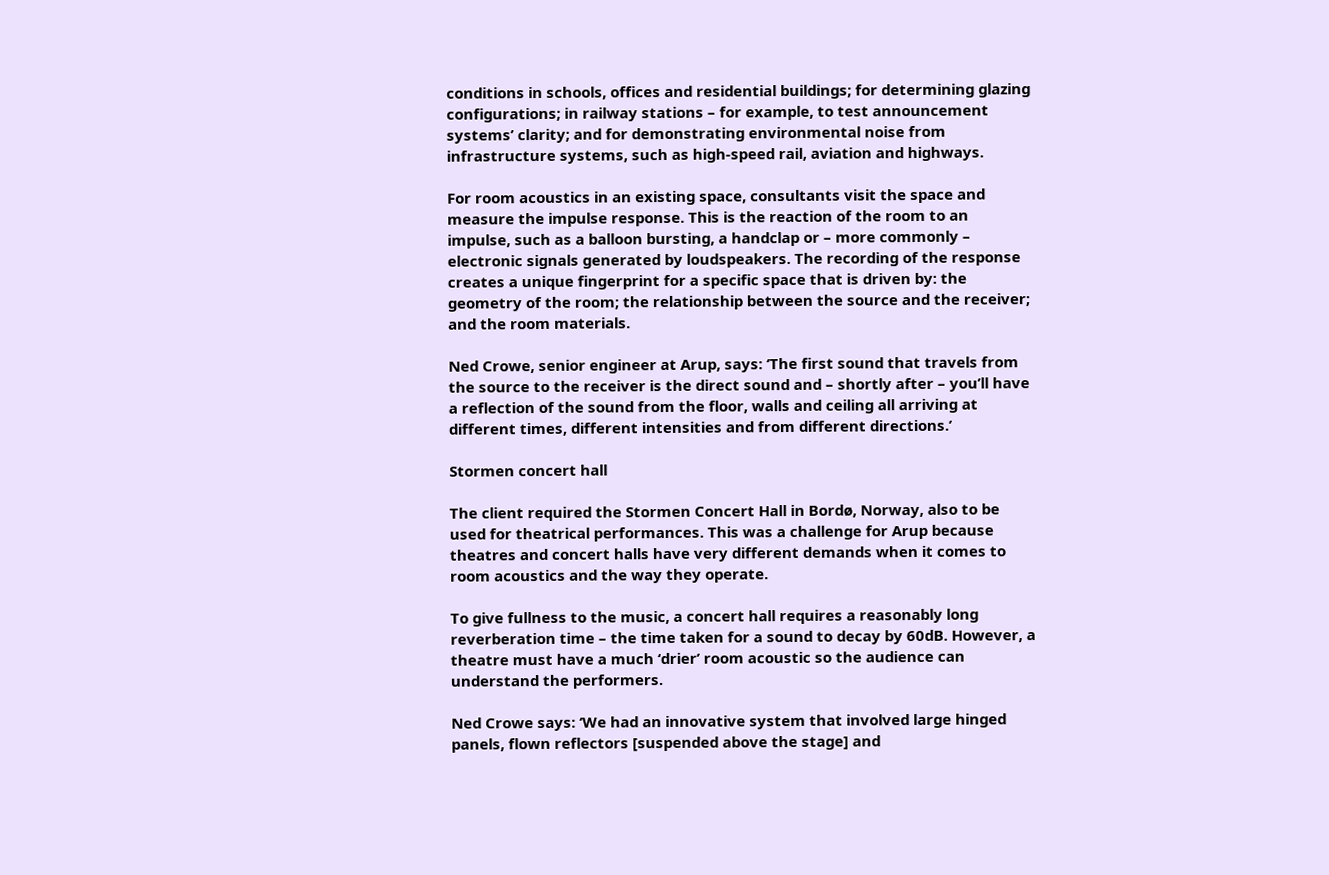conditions in schools, offices and residential buildings; for determining glazing configurations; in railway stations – for example, to test announcement systems’ clarity; and for demonstrating environmental noise from infrastructure systems, such as high-speed rail, aviation and highways.

For room acoustics in an existing space, consultants visit the space and measure the impulse response. This is the reaction of the room to an impulse, such as a balloon bursting, a handclap or – more commonly – electronic signals generated by loudspeakers. The recording of the response creates a unique fingerprint for a specific space that is driven by: the geometry of the room; the relationship between the source and the receiver; and the room materials.

Ned Crowe, senior engineer at Arup, says: ‘The first sound that travels from the source to the receiver is the direct sound and – shortly after – you’ll have a reflection of the sound from the floor, walls and ceiling all arriving at different times, different intensities and from different directions.’

Stormen concert hall

The client required the Stormen Concert Hall in Bordø, Norway, also to be used for theatrical performances. This was a challenge for Arup because theatres and concert halls have very different demands when it comes to room acoustics and the way they operate.

To give fullness to the music, a concert hall requires a reasonably long reverberation time – the time taken for a sound to decay by 60dB. However, a theatre must have a much ‘drier’ room acoustic so the audience can understand the performers.

Ned Crowe says: ‘We had an innovative system that involved large hinged panels, flown reflectors [suspended above the stage] and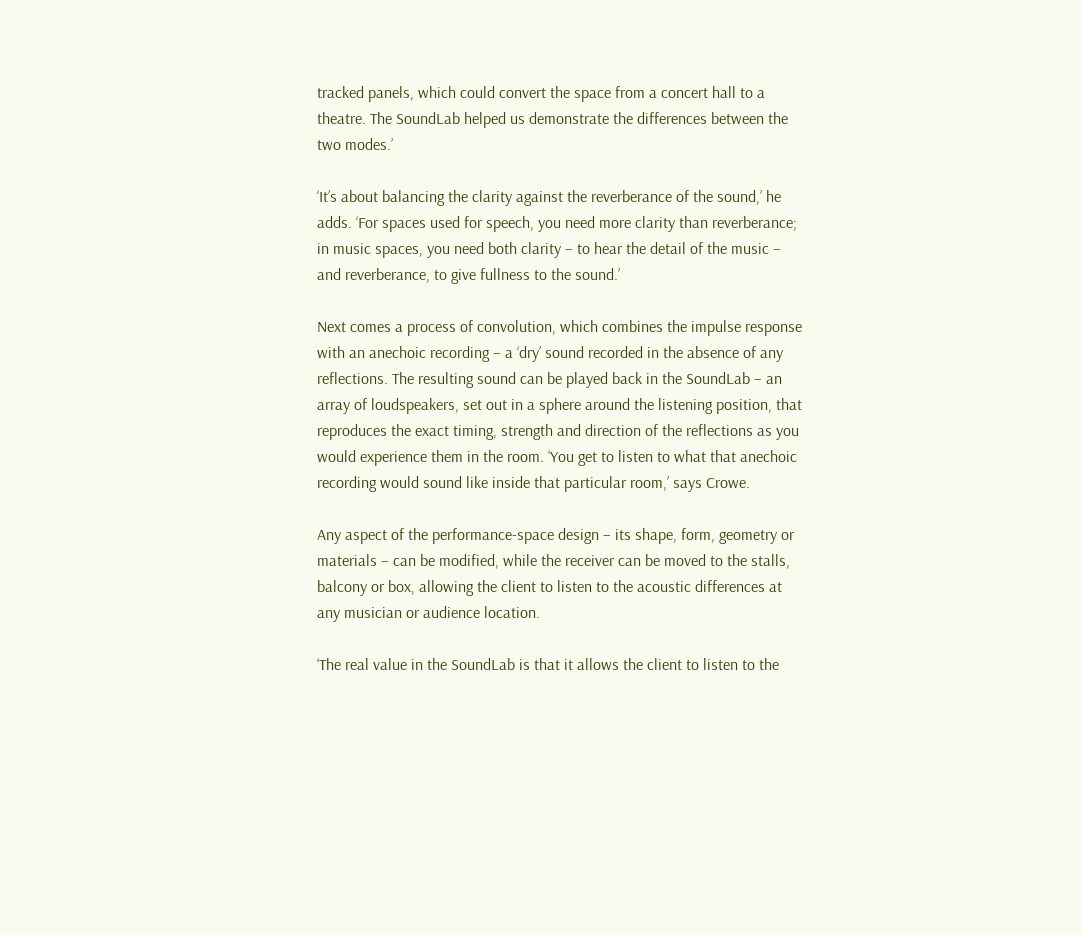tracked panels, which could convert the space from a concert hall to a theatre. The SoundLab helped us demonstrate the differences between the two modes.’

‘It’s about balancing the clarity against the reverberance of the sound,’ he adds. ‘For spaces used for speech, you need more clarity than reverberance; in music spaces, you need both clarity – to hear the detail of the music – and reverberance, to give fullness to the sound.’

Next comes a process of convolution, which combines the impulse response with an anechoic recording – a ‘dry’ sound recorded in the absence of any reflections. The resulting sound can be played back in the SoundLab – an array of loudspeakers, set out in a sphere around the listening position, that reproduces the exact timing, strength and direction of the reflections as you would experience them in the room. ‘You get to listen to what that anechoic recording would sound like inside that particular room,’ says Crowe.

Any aspect of the performance-space design – its shape, form, geometry or materials – can be modified, while the receiver can be moved to the stalls, balcony or box, allowing the client to listen to the acoustic differences at any musician or audience location.

‘The real value in the SoundLab is that it allows the client to listen to the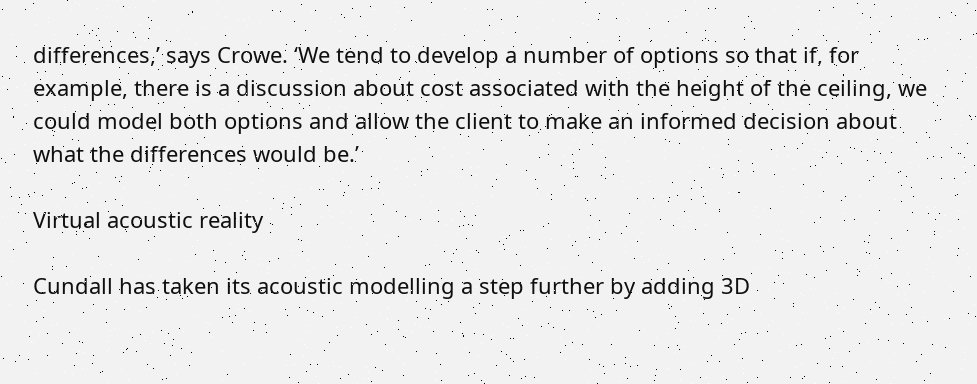differences,’ says Crowe. ‘We tend to develop a number of options so that if, for example, there is a discussion about cost associated with the height of the ceiling, we could model both options and allow the client to make an informed decision about what the differences would be.’

Virtual acoustic reality

Cundall has taken its acoustic modelling a step further by adding 3D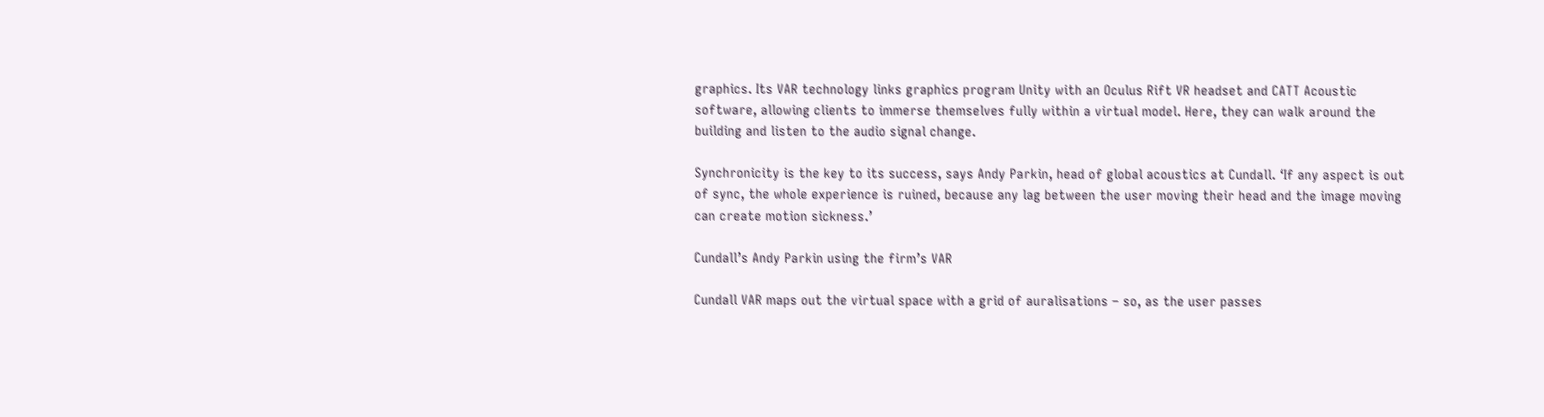graphics. Its VAR technology links graphics program Unity with an Oculus Rift VR headset and CATT Acoustic software, allowing clients to immerse themselves fully within a virtual model. Here, they can walk around the building and listen to the audio signal change.

Synchronicity is the key to its success, says Andy Parkin, head of global acoustics at Cundall. ‘If any aspect is out of sync, the whole experience is ruined, because any lag between the user moving their head and the image moving can create motion sickness.’

Cundall’s Andy Parkin using the firm’s VAR

Cundall VAR maps out the virtual space with a grid of auralisations – so, as the user passes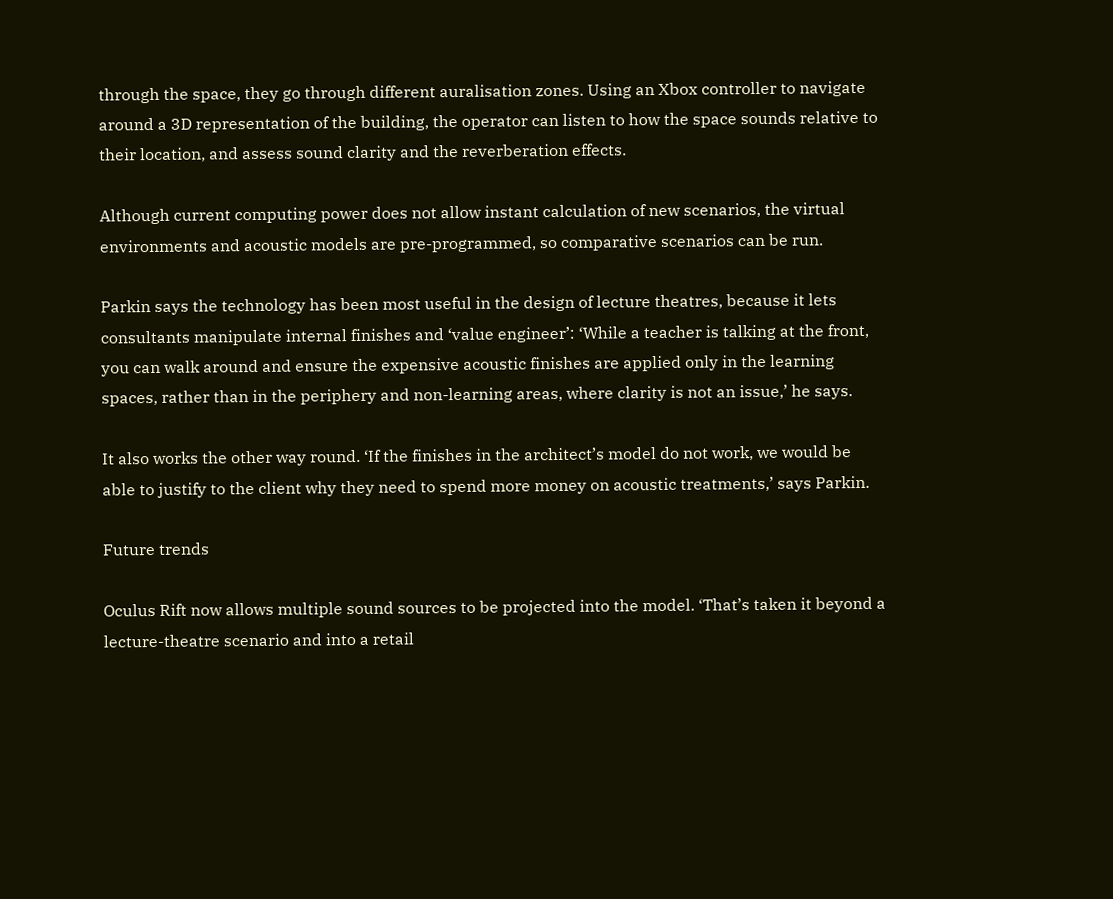through the space, they go through different auralisation zones. Using an Xbox controller to navigate around a 3D representation of the building, the operator can listen to how the space sounds relative to their location, and assess sound clarity and the reverberation effects.

Although current computing power does not allow instant calculation of new scenarios, the virtual environments and acoustic models are pre-programmed, so comparative scenarios can be run.

Parkin says the technology has been most useful in the design of lecture theatres, because it lets consultants manipulate internal finishes and ‘value engineer’: ‘While a teacher is talking at the front, you can walk around and ensure the expensive acoustic finishes are applied only in the learning spaces, rather than in the periphery and non-learning areas, where clarity is not an issue,’ he says.

It also works the other way round. ‘If the finishes in the architect’s model do not work, we would be able to justify to the client why they need to spend more money on acoustic treatments,’ says Parkin.

Future trends

Oculus Rift now allows multiple sound sources to be projected into the model. ‘That’s taken it beyond a lecture-theatre scenario and into a retail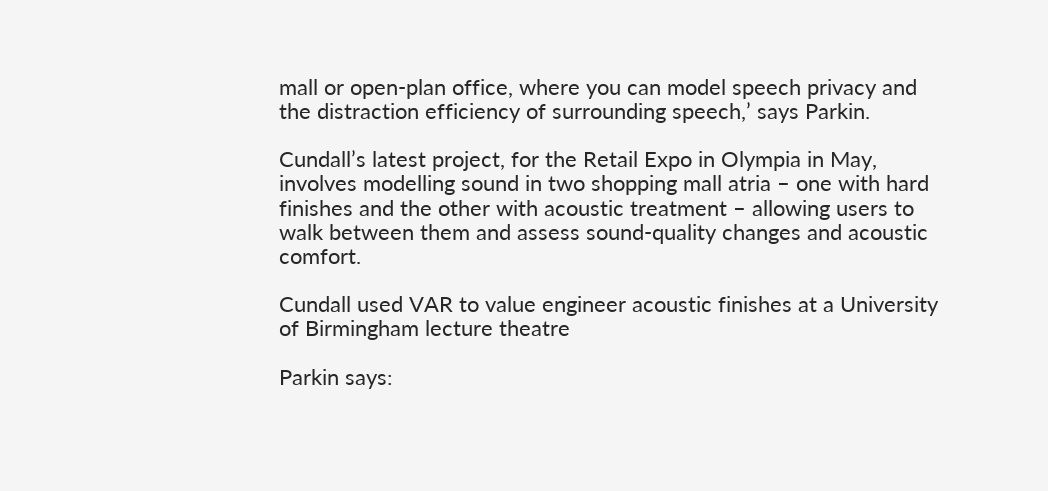mall or open-plan office, where you can model speech privacy and the distraction efficiency of surrounding speech,’ says Parkin.

Cundall’s latest project, for the Retail Expo in Olympia in May, involves modelling sound in two shopping mall atria – one with hard finishes and the other with acoustic treatment – allowing users to walk between them and assess sound-quality changes and acoustic comfort.

Cundall used VAR to value engineer acoustic finishes at a University of Birmingham lecture theatre

Parkin says: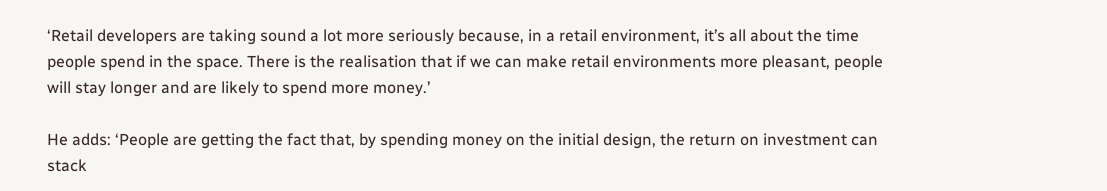‘Retail developers are taking sound a lot more seriously because, in a retail environment, it’s all about the time people spend in the space. There is the realisation that if we can make retail environments more pleasant, people will stay longer and are likely to spend more money.’

He adds: ‘People are getting the fact that, by spending money on the initial design, the return on investment can stack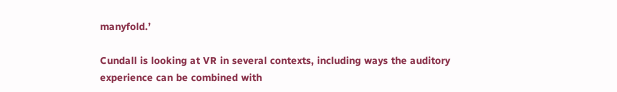manyfold.’

Cundall is looking at VR in several contexts, including ways the auditory experience can be combined with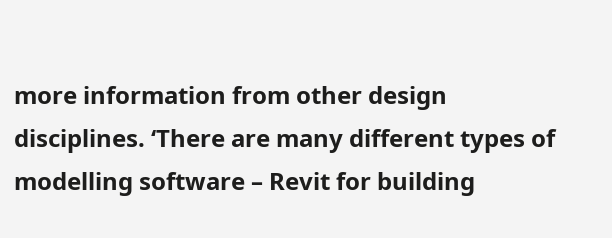more information from other design disciplines. ‘There are many different types of modelling software – Revit for building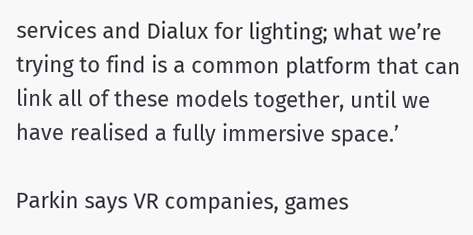services and Dialux for lighting; what we’re trying to find is a common platform that can link all of these models together, until we have realised a fully immersive space.’

Parkin says VR companies, games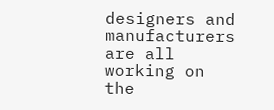designers and manufacturers are all working on the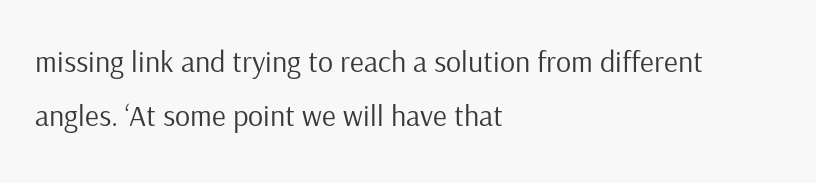missing link and trying to reach a solution from different angles. ‘At some point we will have that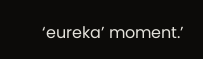‘eureka’ moment.’